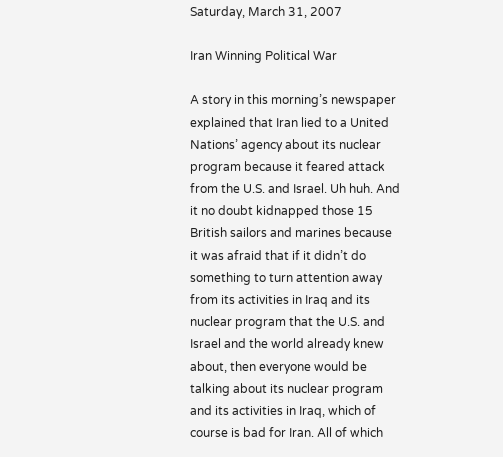Saturday, March 31, 2007

Iran Winning Political War

A story in this morning’s newspaper explained that Iran lied to a United Nations’ agency about its nuclear program because it feared attack from the U.S. and Israel. Uh huh. And it no doubt kidnapped those 15 British sailors and marines because it was afraid that if it didn’t do something to turn attention away from its activities in Iraq and its nuclear program that the U.S. and Israel and the world already knew about, then everyone would be talking about its nuclear program and its activities in Iraq, which of course is bad for Iran. All of which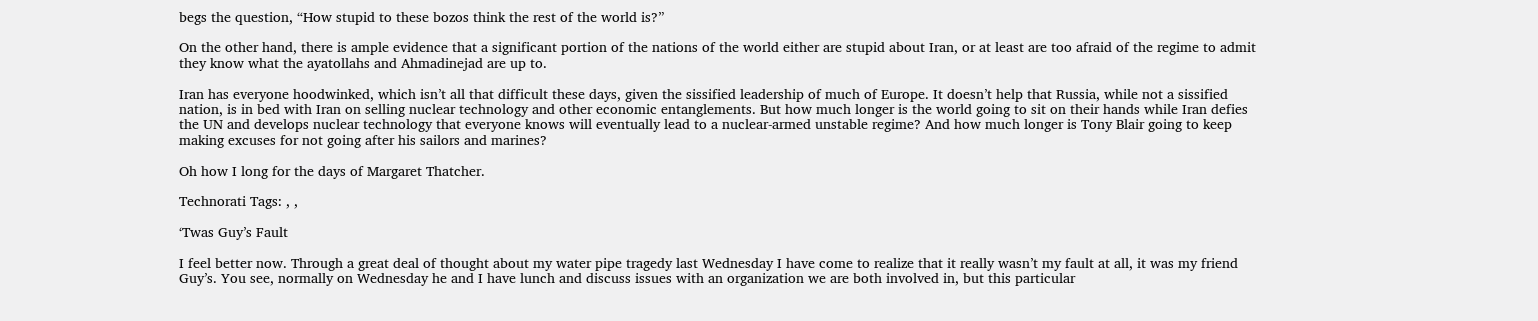begs the question, “How stupid to these bozos think the rest of the world is?”

On the other hand, there is ample evidence that a significant portion of the nations of the world either are stupid about Iran, or at least are too afraid of the regime to admit they know what the ayatollahs and Ahmadinejad are up to.

Iran has everyone hoodwinked, which isn’t all that difficult these days, given the sissified leadership of much of Europe. It doesn’t help that Russia, while not a sissified nation, is in bed with Iran on selling nuclear technology and other economic entanglements. But how much longer is the world going to sit on their hands while Iran defies the UN and develops nuclear technology that everyone knows will eventually lead to a nuclear-armed unstable regime? And how much longer is Tony Blair going to keep making excuses for not going after his sailors and marines?

Oh how I long for the days of Margaret Thatcher.

Technorati Tags: , ,

‘Twas Guy’s Fault

I feel better now. Through a great deal of thought about my water pipe tragedy last Wednesday I have come to realize that it really wasn’t my fault at all, it was my friend Guy’s. You see, normally on Wednesday he and I have lunch and discuss issues with an organization we are both involved in, but this particular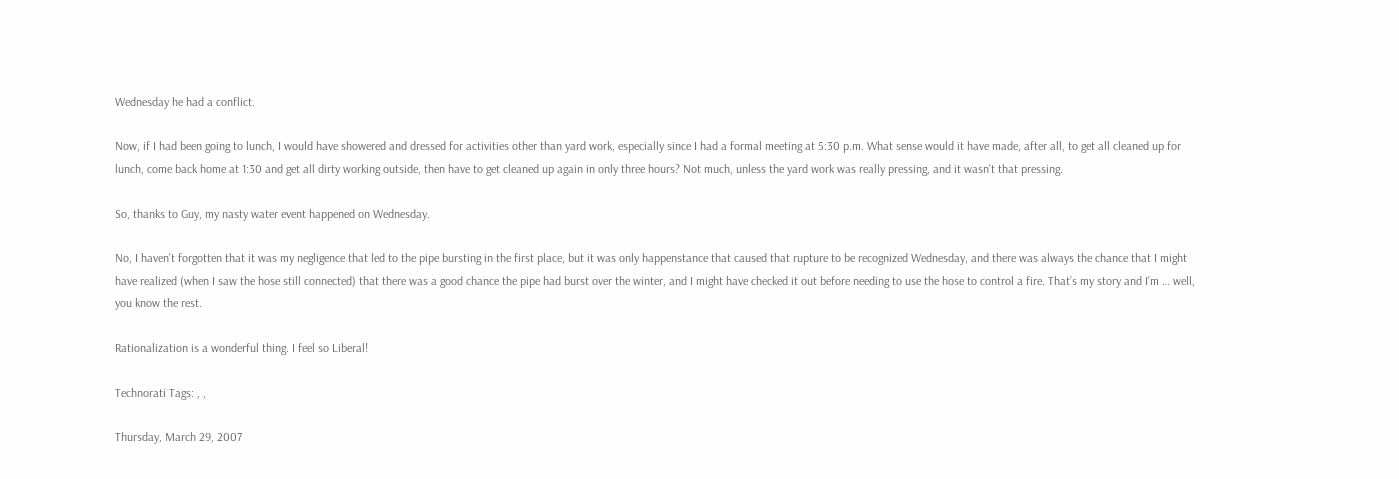Wednesday he had a conflict.

Now, if I had been going to lunch, I would have showered and dressed for activities other than yard work, especially since I had a formal meeting at 5:30 p.m. What sense would it have made, after all, to get all cleaned up for lunch, come back home at 1:30 and get all dirty working outside, then have to get cleaned up again in only three hours? Not much, unless the yard work was really pressing, and it wasn’t that pressing.

So, thanks to Guy, my nasty water event happened on Wednesday.

No, I haven’t forgotten that it was my negligence that led to the pipe bursting in the first place, but it was only happenstance that caused that rupture to be recognized Wednesday, and there was always the chance that I might have realized (when I saw the hose still connected) that there was a good chance the pipe had burst over the winter, and I might have checked it out before needing to use the hose to control a fire. That’s my story and I’m … well, you know the rest.

Rationalization is a wonderful thing. I feel so Liberal!

Technorati Tags: , ,

Thursday, March 29, 2007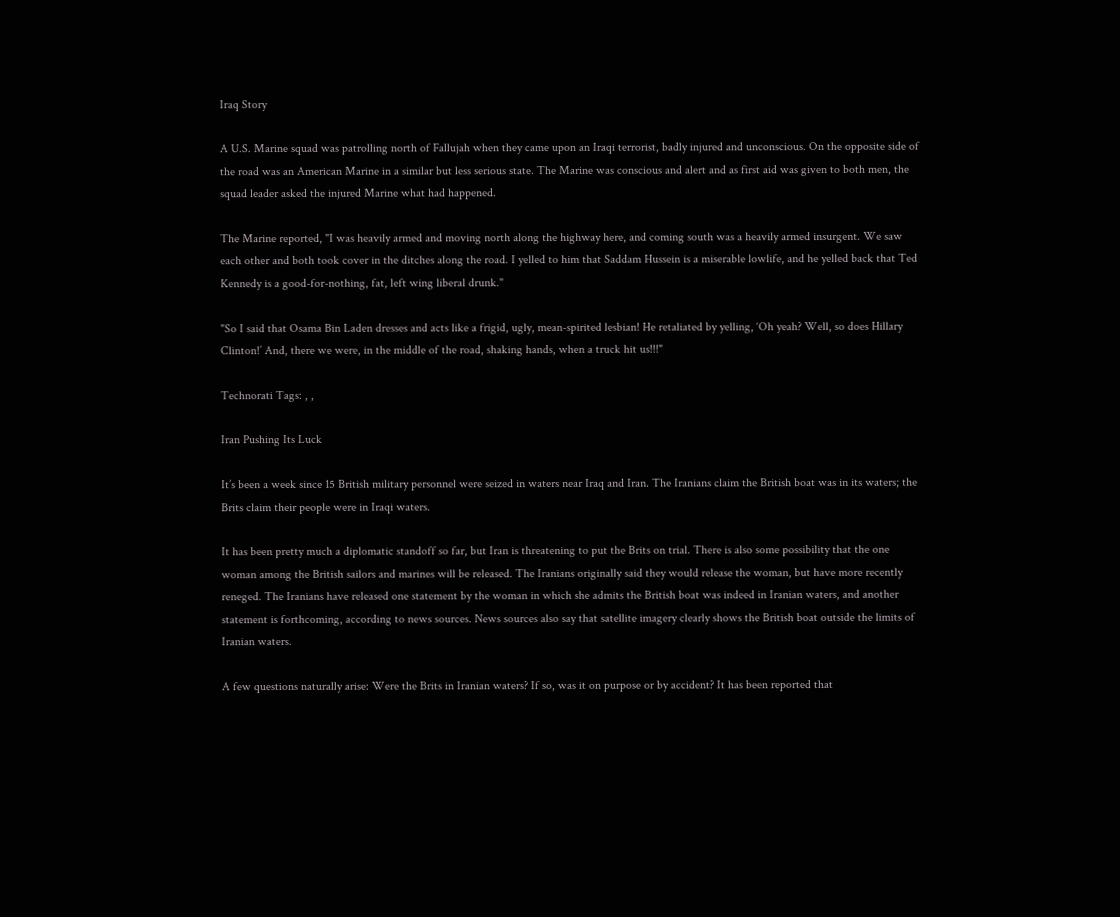Iraq Story

A U.S. Marine squad was patrolling north of Fallujah when they came upon an Iraqi terrorist, badly injured and unconscious. On the opposite side of the road was an American Marine in a similar but less serious state. The Marine was conscious and alert and as first aid was given to both men, the squad leader asked the injured Marine what had happened.

The Marine reported, "I was heavily armed and moving north along the highway here, and coming south was a heavily armed insurgent. We saw each other and both took cover in the ditches along the road. I yelled to him that Saddam Hussein is a miserable lowlife, and he yelled back that Ted Kennedy is a good-for-nothing, fat, left wing liberal drunk."

"So I said that Osama Bin Laden dresses and acts like a frigid, ugly, mean-spirited lesbian! He retaliated by yelling, ‘Oh yeah? Well, so does Hillary Clinton!’ And, there we were, in the middle of the road, shaking hands, when a truck hit us!!!"

Technorati Tags: , ,

Iran Pushing Its Luck

It’s been a week since 15 British military personnel were seized in waters near Iraq and Iran. The Iranians claim the British boat was in its waters; the Brits claim their people were in Iraqi waters.

It has been pretty much a diplomatic standoff so far, but Iran is threatening to put the Brits on trial. There is also some possibility that the one woman among the British sailors and marines will be released. The Iranians originally said they would release the woman, but have more recently reneged. The Iranians have released one statement by the woman in which she admits the British boat was indeed in Iranian waters, and another statement is forthcoming, according to news sources. News sources also say that satellite imagery clearly shows the British boat outside the limits of Iranian waters.

A few questions naturally arise: Were the Brits in Iranian waters? If so, was it on purpose or by accident? It has been reported that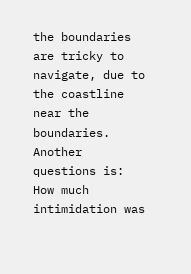the boundaries are tricky to navigate, due to the coastline near the boundaries. Another questions is: How much intimidation was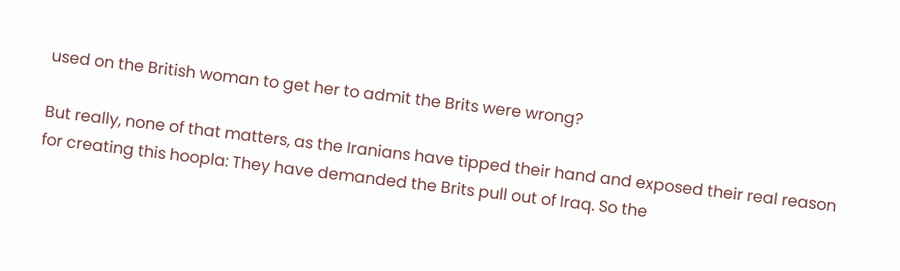used on the British woman to get her to admit the Brits were wrong?

But really, none of that matters, as the Iranians have tipped their hand and exposed their real reason for creating this hoopla: They have demanded the Brits pull out of Iraq. So the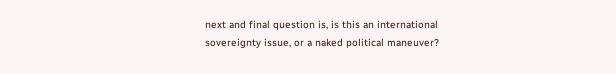next and final question is, is this an international sovereignty issue, or a naked political maneuver?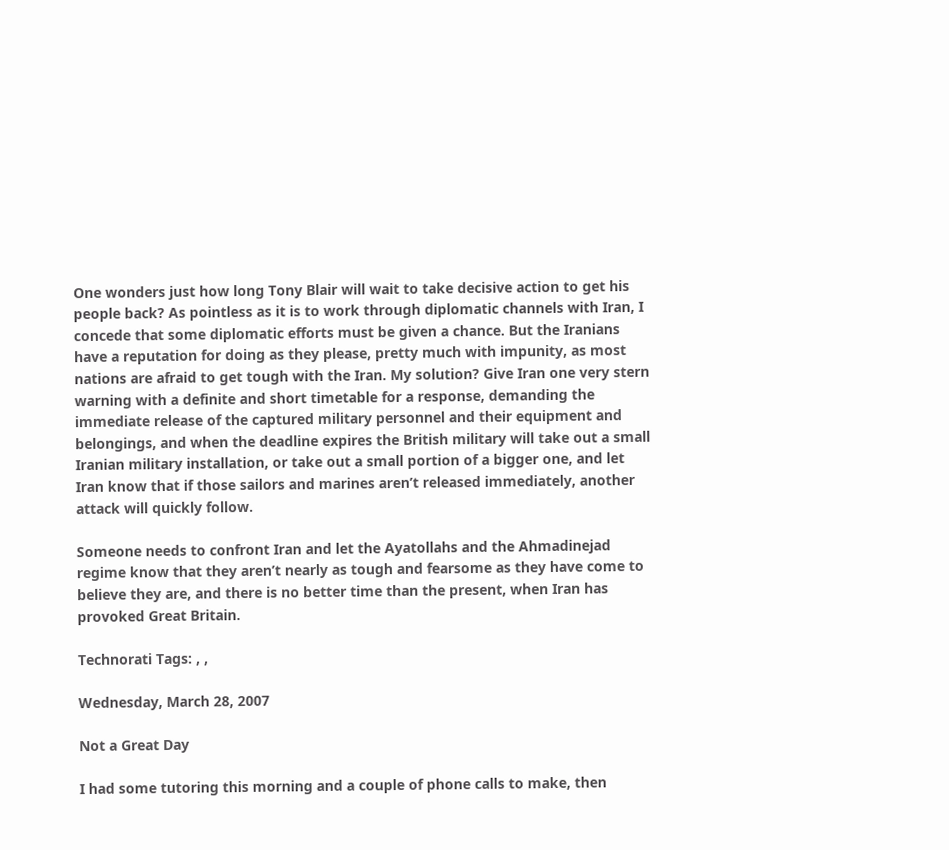One wonders just how long Tony Blair will wait to take decisive action to get his people back? As pointless as it is to work through diplomatic channels with Iran, I concede that some diplomatic efforts must be given a chance. But the Iranians have a reputation for doing as they please, pretty much with impunity, as most nations are afraid to get tough with the Iran. My solution? Give Iran one very stern warning with a definite and short timetable for a response, demanding the immediate release of the captured military personnel and their equipment and belongings, and when the deadline expires the British military will take out a small Iranian military installation, or take out a small portion of a bigger one, and let Iran know that if those sailors and marines aren’t released immediately, another attack will quickly follow.

Someone needs to confront Iran and let the Ayatollahs and the Ahmadinejad regime know that they aren’t nearly as tough and fearsome as they have come to believe they are, and there is no better time than the present, when Iran has provoked Great Britain.

Technorati Tags: , ,

Wednesday, March 28, 2007

Not a Great Day

I had some tutoring this morning and a couple of phone calls to make, then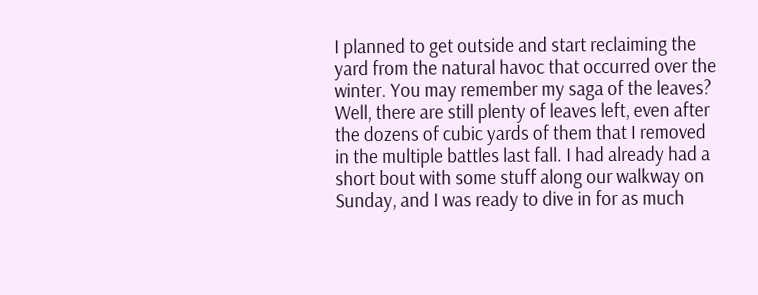I planned to get outside and start reclaiming the yard from the natural havoc that occurred over the winter. You may remember my saga of the leaves? Well, there are still plenty of leaves left, even after the dozens of cubic yards of them that I removed in the multiple battles last fall. I had already had a short bout with some stuff along our walkway on Sunday, and I was ready to dive in for as much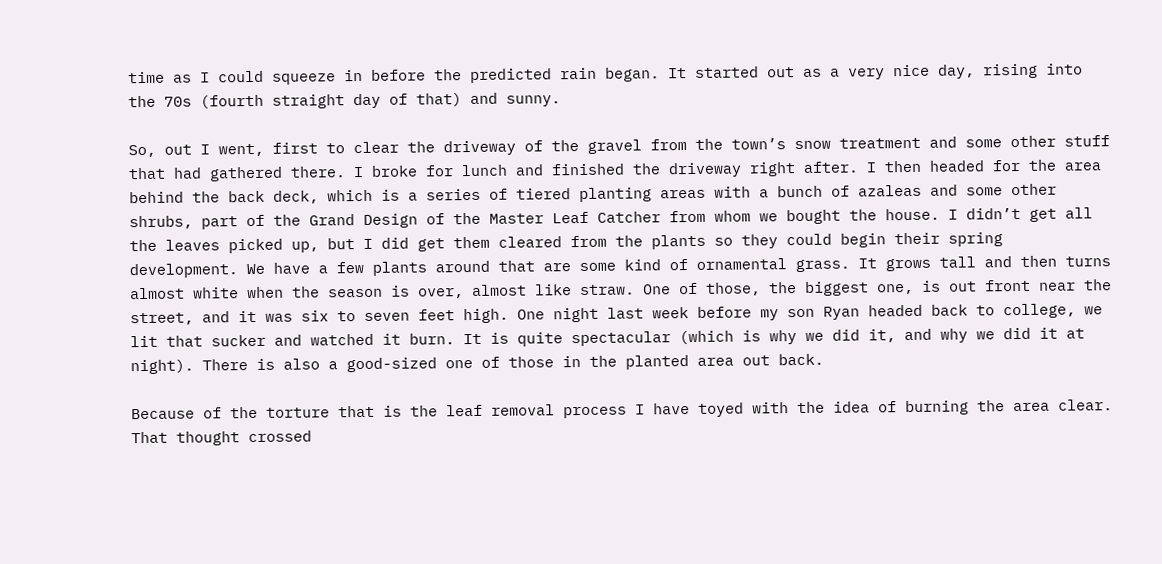time as I could squeeze in before the predicted rain began. It started out as a very nice day, rising into the 70s (fourth straight day of that) and sunny.

So, out I went, first to clear the driveway of the gravel from the town’s snow treatment and some other stuff that had gathered there. I broke for lunch and finished the driveway right after. I then headed for the area behind the back deck, which is a series of tiered planting areas with a bunch of azaleas and some other shrubs, part of the Grand Design of the Master Leaf Catcher from whom we bought the house. I didn’t get all the leaves picked up, but I did get them cleared from the plants so they could begin their spring development. We have a few plants around that are some kind of ornamental grass. It grows tall and then turns almost white when the season is over, almost like straw. One of those, the biggest one, is out front near the street, and it was six to seven feet high. One night last week before my son Ryan headed back to college, we lit that sucker and watched it burn. It is quite spectacular (which is why we did it, and why we did it at night). There is also a good-sized one of those in the planted area out back.

Because of the torture that is the leaf removal process I have toyed with the idea of burning the area clear. That thought crossed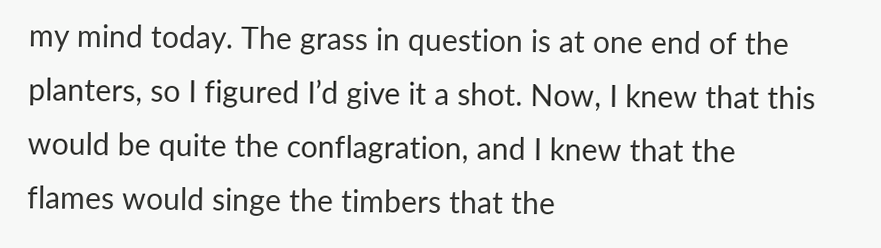my mind today. The grass in question is at one end of the planters, so I figured I’d give it a shot. Now, I knew that this would be quite the conflagration, and I knew that the flames would singe the timbers that the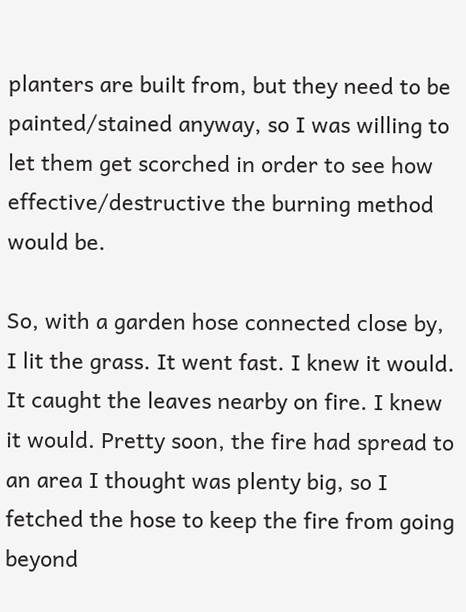planters are built from, but they need to be painted/stained anyway, so I was willing to let them get scorched in order to see how effective/destructive the burning method would be.

So, with a garden hose connected close by, I lit the grass. It went fast. I knew it would. It caught the leaves nearby on fire. I knew it would. Pretty soon, the fire had spread to an area I thought was plenty big, so I fetched the hose to keep the fire from going beyond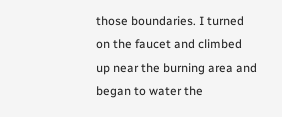those boundaries. I turned on the faucet and climbed up near the burning area and began to water the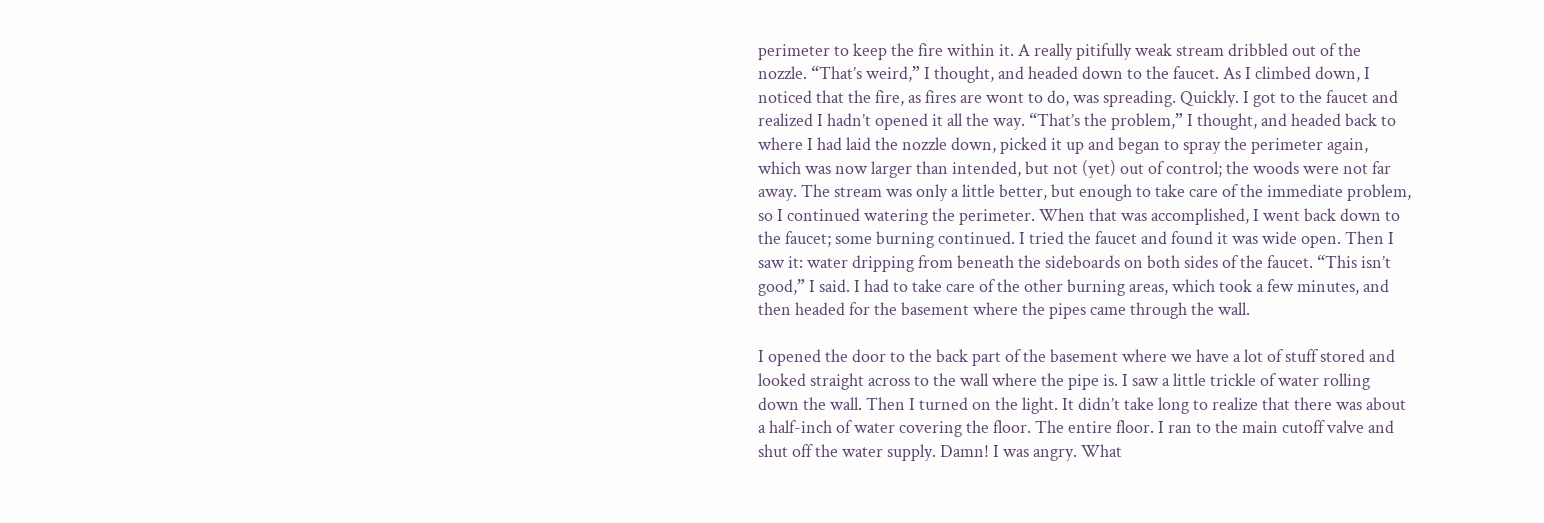perimeter to keep the fire within it. A really pitifully weak stream dribbled out of the nozzle. “That’s weird,” I thought, and headed down to the faucet. As I climbed down, I noticed that the fire, as fires are wont to do, was spreading. Quickly. I got to the faucet and realized I hadn’t opened it all the way. “That’s the problem,” I thought, and headed back to where I had laid the nozzle down, picked it up and began to spray the perimeter again, which was now larger than intended, but not (yet) out of control; the woods were not far away. The stream was only a little better, but enough to take care of the immediate problem, so I continued watering the perimeter. When that was accomplished, I went back down to the faucet; some burning continued. I tried the faucet and found it was wide open. Then I saw it: water dripping from beneath the sideboards on both sides of the faucet. “This isn’t good,” I said. I had to take care of the other burning areas, which took a few minutes, and then headed for the basement where the pipes came through the wall.

I opened the door to the back part of the basement where we have a lot of stuff stored and looked straight across to the wall where the pipe is. I saw a little trickle of water rolling down the wall. Then I turned on the light. It didn’t take long to realize that there was about a half-inch of water covering the floor. The entire floor. I ran to the main cutoff valve and shut off the water supply. Damn! I was angry. What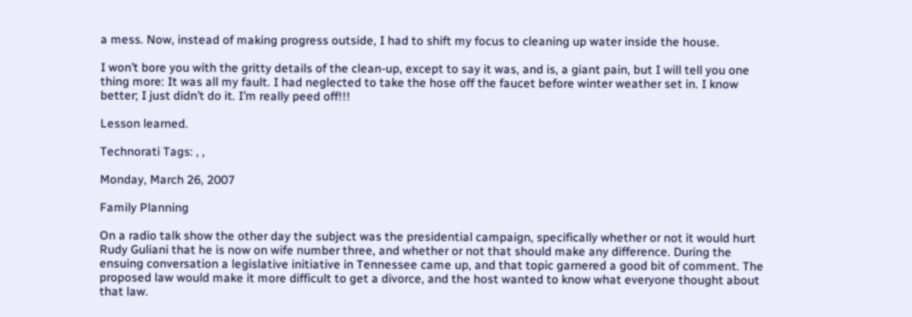a mess. Now, instead of making progress outside, I had to shift my focus to cleaning up water inside the house.

I won’t bore you with the gritty details of the clean-up, except to say it was, and is, a giant pain, but I will tell you one thing more: It was all my fault. I had neglected to take the hose off the faucet before winter weather set in. I know better; I just didn’t do it. I’m really peed off!!!

Lesson learned.

Technorati Tags: , ,

Monday, March 26, 2007

Family Planning

On a radio talk show the other day the subject was the presidential campaign, specifically whether or not it would hurt Rudy Guliani that he is now on wife number three, and whether or not that should make any difference. During the ensuing conversation a legislative initiative in Tennessee came up, and that topic garnered a good bit of comment. The proposed law would make it more difficult to get a divorce, and the host wanted to know what everyone thought about that law.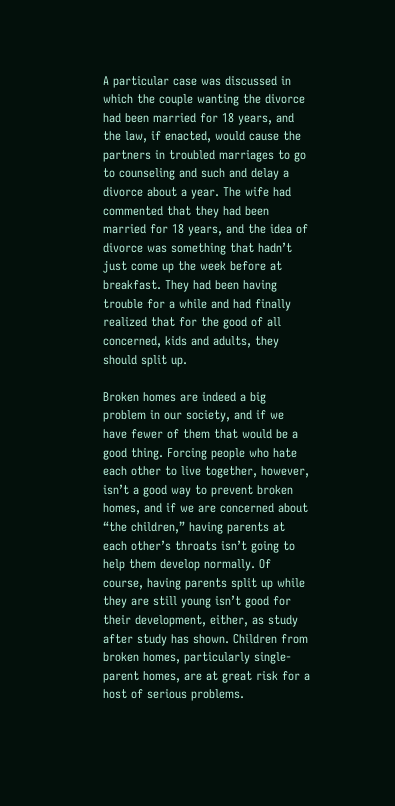A particular case was discussed in which the couple wanting the divorce had been married for 18 years, and the law, if enacted, would cause the partners in troubled marriages to go to counseling and such and delay a divorce about a year. The wife had commented that they had been married for 18 years, and the idea of divorce was something that hadn’t just come up the week before at breakfast. They had been having trouble for a while and had finally realized that for the good of all concerned, kids and adults, they should split up.

Broken homes are indeed a big problem in our society, and if we have fewer of them that would be a good thing. Forcing people who hate each other to live together, however, isn’t a good way to prevent broken homes, and if we are concerned about “the children,” having parents at each other’s throats isn’t going to help them develop normally. Of course, having parents split up while they are still young isn’t good for their development, either, as study after study has shown. Children from broken homes, particularly single-parent homes, are at great risk for a host of serious problems.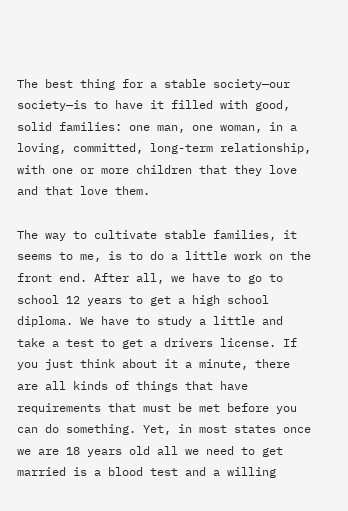The best thing for a stable society—our society—is to have it filled with good, solid families: one man, one woman, in a loving, committed, long-term relationship, with one or more children that they love and that love them.

The way to cultivate stable families, it seems to me, is to do a little work on the front end. After all, we have to go to school 12 years to get a high school diploma. We have to study a little and take a test to get a drivers license. If you just think about it a minute, there are all kinds of things that have requirements that must be met before you can do something. Yet, in most states once we are 18 years old all we need to get married is a blood test and a willing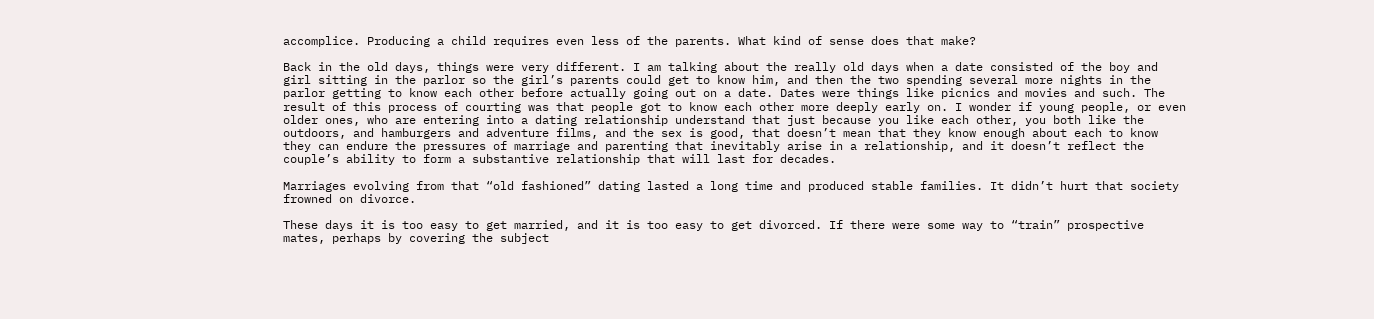accomplice. Producing a child requires even less of the parents. What kind of sense does that make?

Back in the old days, things were very different. I am talking about the really old days when a date consisted of the boy and girl sitting in the parlor so the girl’s parents could get to know him, and then the two spending several more nights in the parlor getting to know each other before actually going out on a date. Dates were things like picnics and movies and such. The result of this process of courting was that people got to know each other more deeply early on. I wonder if young people, or even older ones, who are entering into a dating relationship understand that just because you like each other, you both like the outdoors, and hamburgers and adventure films, and the sex is good, that doesn’t mean that they know enough about each to know they can endure the pressures of marriage and parenting that inevitably arise in a relationship, and it doesn’t reflect the couple’s ability to form a substantive relationship that will last for decades.

Marriages evolving from that “old fashioned” dating lasted a long time and produced stable families. It didn’t hurt that society frowned on divorce.

These days it is too easy to get married, and it is too easy to get divorced. If there were some way to “train” prospective mates, perhaps by covering the subject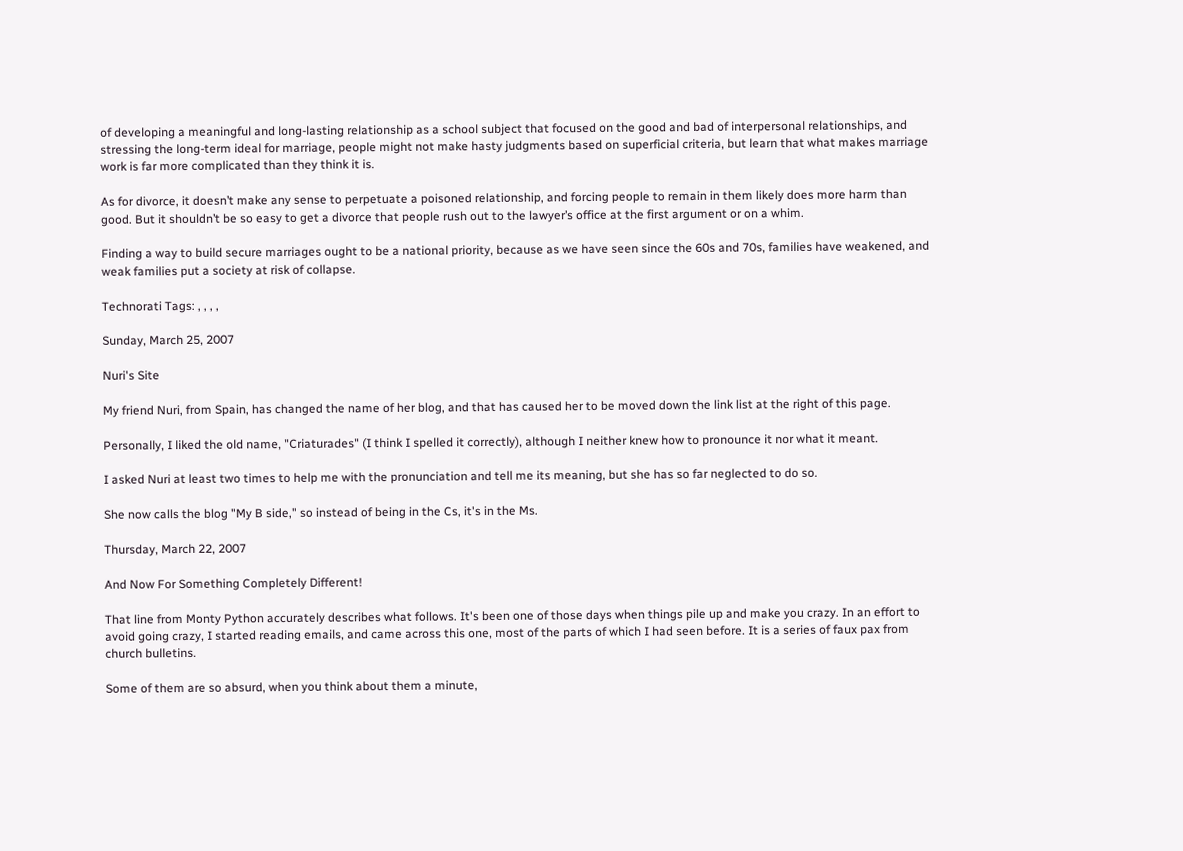of developing a meaningful and long-lasting relationship as a school subject that focused on the good and bad of interpersonal relationships, and stressing the long-term ideal for marriage, people might not make hasty judgments based on superficial criteria, but learn that what makes marriage work is far more complicated than they think it is.

As for divorce, it doesn’t make any sense to perpetuate a poisoned relationship, and forcing people to remain in them likely does more harm than good. But it shouldn’t be so easy to get a divorce that people rush out to the lawyer’s office at the first argument or on a whim.

Finding a way to build secure marriages ought to be a national priority, because as we have seen since the 60s and 70s, families have weakened, and weak families put a society at risk of collapse.

Technorati Tags: , , , ,

Sunday, March 25, 2007

Nuri's Site

My friend Nuri, from Spain, has changed the name of her blog, and that has caused her to be moved down the link list at the right of this page.

Personally, I liked the old name, "Criaturades" (I think I spelled it correctly), although I neither knew how to pronounce it nor what it meant.

I asked Nuri at least two times to help me with the pronunciation and tell me its meaning, but she has so far neglected to do so.

She now calls the blog "My B side," so instead of being in the Cs, it's in the Ms.

Thursday, March 22, 2007

And Now For Something Completely Different!

That line from Monty Python accurately describes what follows. It's been one of those days when things pile up and make you crazy. In an effort to avoid going crazy, I started reading emails, and came across this one, most of the parts of which I had seen before. It is a series of faux pax from church bulletins.

Some of them are so absurd, when you think about them a minute,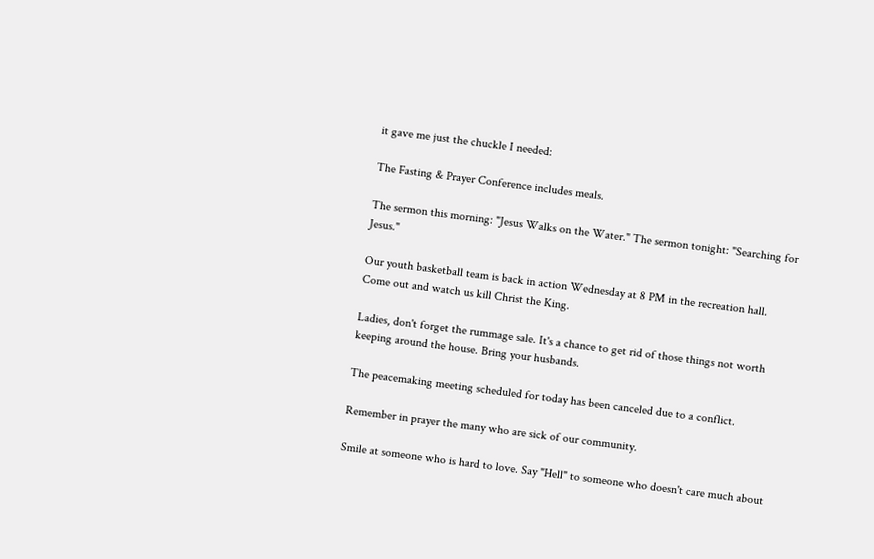it gave me just the chuckle I needed:

The Fasting & Prayer Conference includes meals.

The sermon this morning: "Jesus Walks on the Water." The sermon tonight: "Searching for Jesus."

Our youth basketball team is back in action Wednesday at 8 PM in the recreation hall. Come out and watch us kill Christ the King.

Ladies, don't forget the rummage sale. It's a chance to get rid of those things not worth keeping around the house. Bring your husbands.

The peacemaking meeting scheduled for today has been canceled due to a conflict.

Remember in prayer the many who are sick of our community.

Smile at someone who is hard to love. Say "Hell" to someone who doesn't care much about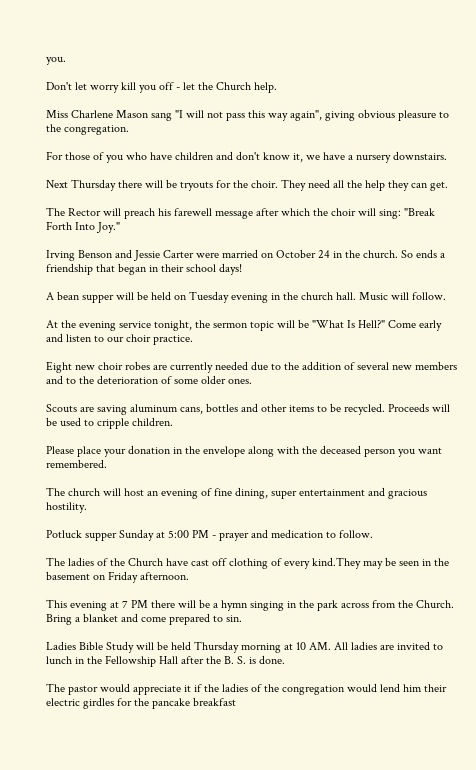you.

Don't let worry kill you off - let the Church help.

Miss Charlene Mason sang "I will not pass this way again", giving obvious pleasure to the congregation.

For those of you who have children and don't know it, we have a nursery downstairs.

Next Thursday there will be tryouts for the choir. They need all the help they can get.

The Rector will preach his farewell message after which the choir will sing: "Break Forth Into Joy."

Irving Benson and Jessie Carter were married on October 24 in the church. So ends a friendship that began in their school days!

A bean supper will be held on Tuesday evening in the church hall. Music will follow.

At the evening service tonight, the sermon topic will be "What Is Hell?" Come early and listen to our choir practice.

Eight new choir robes are currently needed due to the addition of several new members and to the deterioration of some older ones.

Scouts are saving aluminum cans, bottles and other items to be recycled. Proceeds will be used to cripple children.

Please place your donation in the envelope along with the deceased person you want remembered.

The church will host an evening of fine dining, super entertainment and gracious hostility.

Potluck supper Sunday at 5:00 PM - prayer and medication to follow.

The ladies of the Church have cast off clothing of every kind.They may be seen in the basement on Friday afternoon.

This evening at 7 PM there will be a hymn singing in the park across from the Church. Bring a blanket and come prepared to sin.

Ladies Bible Study will be held Thursday morning at 10 AM. All ladies are invited to lunch in the Fellowship Hall after the B. S. is done.

The pastor would appreciate it if the ladies of the congregation would lend him their electric girdles for the pancake breakfast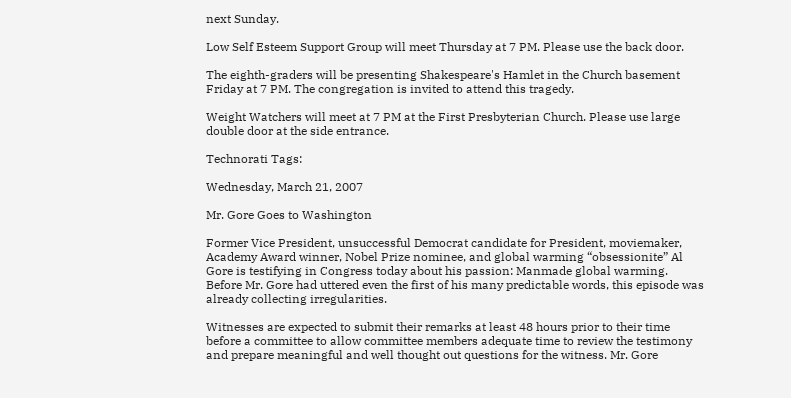next Sunday.

Low Self Esteem Support Group will meet Thursday at 7 PM. Please use the back door.

The eighth-graders will be presenting Shakespeare's Hamlet in the Church basement Friday at 7 PM. The congregation is invited to attend this tragedy.

Weight Watchers will meet at 7 PM at the First Presbyterian Church. Please use large double door at the side entrance.

Technorati Tags:

Wednesday, March 21, 2007

Mr. Gore Goes to Washington

Former Vice President, unsuccessful Democrat candidate for President, moviemaker, Academy Award winner, Nobel Prize nominee, and global warming “obsessionite” Al Gore is testifying in Congress today about his passion: Manmade global warming. Before Mr. Gore had uttered even the first of his many predictable words, this episode was already collecting irregularities.

Witnesses are expected to submit their remarks at least 48 hours prior to their time before a committee to allow committee members adequate time to review the testimony and prepare meaningful and well thought out questions for the witness. Mr. Gore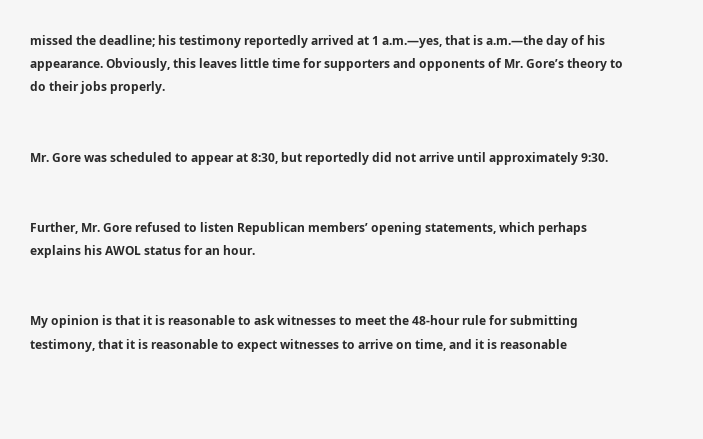missed the deadline; his testimony reportedly arrived at 1 a.m.—yes, that is a.m.—the day of his appearance. Obviously, this leaves little time for supporters and opponents of Mr. Gore’s theory to do their jobs properly.


Mr. Gore was scheduled to appear at 8:30, but reportedly did not arrive until approximately 9:30.


Further, Mr. Gore refused to listen Republican members’ opening statements, which perhaps explains his AWOL status for an hour.


My opinion is that it is reasonable to ask witnesses to meet the 48-hour rule for submitting testimony, that it is reasonable to expect witnesses to arrive on time, and it is reasonable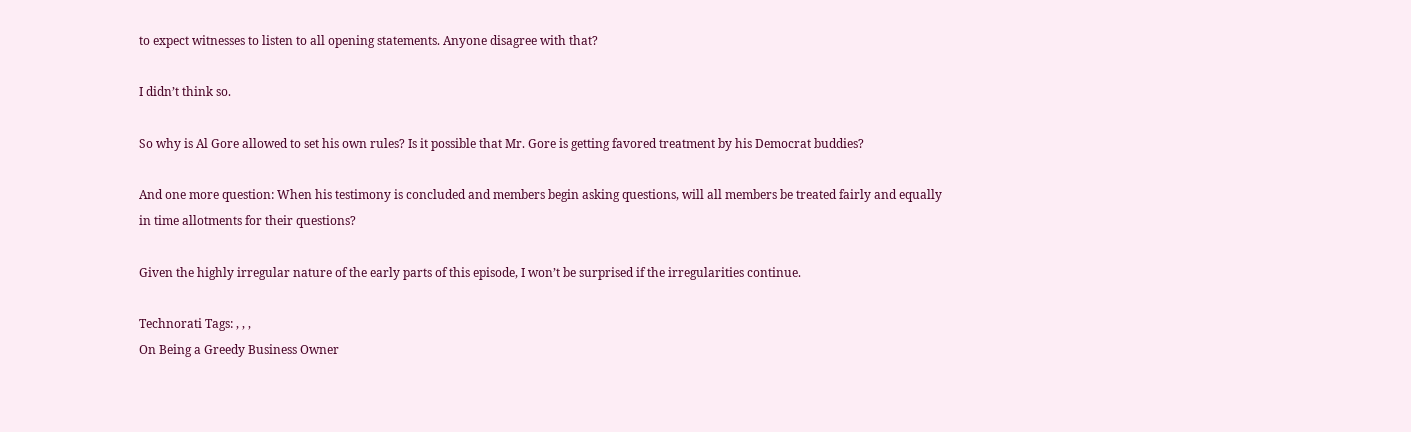to expect witnesses to listen to all opening statements. Anyone disagree with that?

I didn’t think so.

So why is Al Gore allowed to set his own rules? Is it possible that Mr. Gore is getting favored treatment by his Democrat buddies?

And one more question: When his testimony is concluded and members begin asking questions, will all members be treated fairly and equally in time allotments for their questions?

Given the highly irregular nature of the early parts of this episode, I won’t be surprised if the irregularities continue.

Technorati Tags: , , ,
On Being a Greedy Business Owner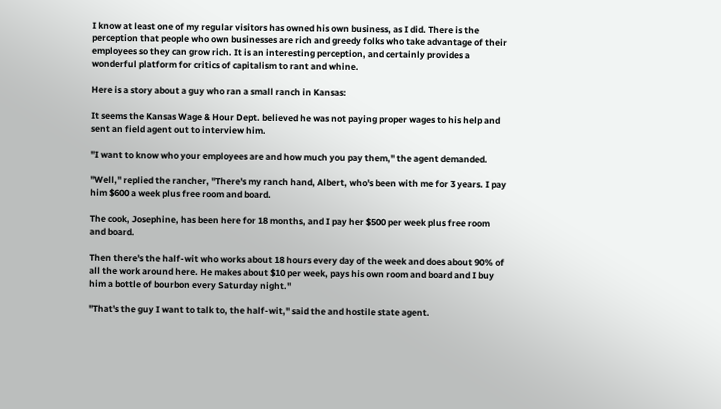I know at least one of my regular visitors has owned his own business, as I did. There is the perception that people who own businesses are rich and greedy folks who take advantage of their employees so they can grow rich. It is an interesting perception, and certainly provides a wonderful platform for critics of capitalism to rant and whine.

Here is a story about a guy who ran a small ranch in Kansas:

It seems the Kansas Wage & Hour Dept. believed he was not paying proper wages to his help and sent an field agent out to interview him.

"I want to know who your employees are and how much you pay them," the agent demanded.

"Well," replied the rancher, "There's my ranch hand, Albert, who's been with me for 3 years. I pay him $600 a week plus free room and board.

The cook, Josephine, has been here for 18 months, and I pay her $500 per week plus free room and board.

Then there's the half-wit who works about 18 hours every day of the week and does about 90% of all the work around here. He makes about $10 per week, pays his own room and board and I buy him a bottle of bourbon every Saturday night."

"That's the guy I want to talk to, the half-wit," said the and hostile state agent.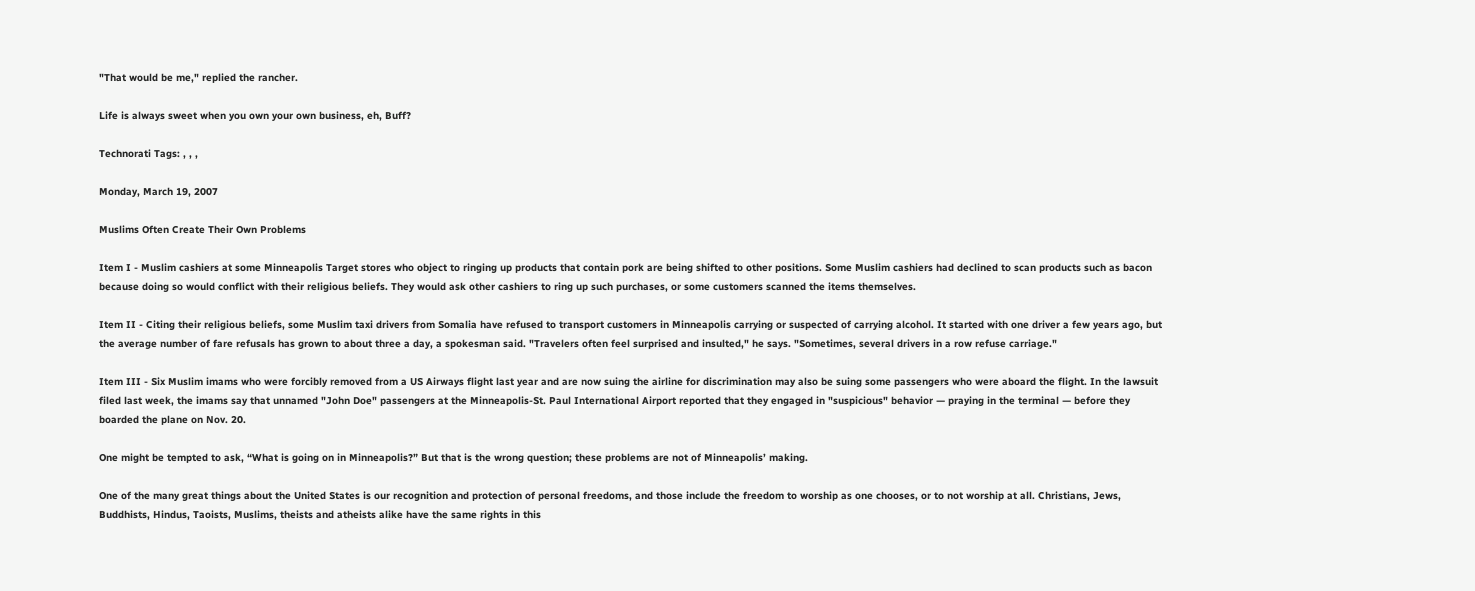"That would be me," replied the rancher.

Life is always sweet when you own your own business, eh, Buff?

Technorati Tags: , , ,

Monday, March 19, 2007

Muslims Often Create Their Own Problems

Item I - Muslim cashiers at some Minneapolis Target stores who object to ringing up products that contain pork are being shifted to other positions. Some Muslim cashiers had declined to scan products such as bacon because doing so would conflict with their religious beliefs. They would ask other cashiers to ring up such purchases, or some customers scanned the items themselves.

Item II - Citing their religious beliefs, some Muslim taxi drivers from Somalia have refused to transport customers in Minneapolis carrying or suspected of carrying alcohol. It started with one driver a few years ago, but the average number of fare refusals has grown to about three a day, a spokesman said. "Travelers often feel surprised and insulted," he says. "Sometimes, several drivers in a row refuse carriage."

Item III - Six Muslim imams who were forcibly removed from a US Airways flight last year and are now suing the airline for discrimination may also be suing some passengers who were aboard the flight. In the lawsuit filed last week, the imams say that unnamed "John Doe" passengers at the Minneapolis-St. Paul International Airport reported that they engaged in "suspicious" behavior — praying in the terminal — before they boarded the plane on Nov. 20.

One might be tempted to ask, “What is going on in Minneapolis?” But that is the wrong question; these problems are not of Minneapolis’ making.

One of the many great things about the United States is our recognition and protection of personal freedoms, and those include the freedom to worship as one chooses, or to not worship at all. Christians, Jews, Buddhists, Hindus, Taoists, Muslims, theists and atheists alike have the same rights in this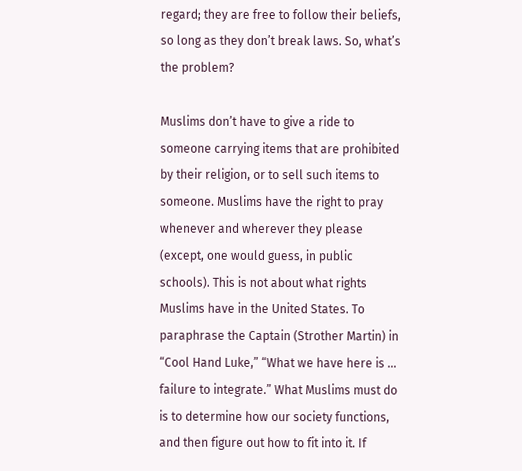regard; they are free to follow their beliefs, so long as they don’t break laws. So, what’s the problem?

Muslims don’t have to give a ride to someone carrying items that are prohibited by their religion, or to sell such items to someone. Muslims have the right to pray whenever and wherever they please (except, one would guess, in public schools). This is not about what rights Muslims have in the United States. To paraphrase the Captain (Strother Martin) in “Cool Hand Luke,” “What we have here is … failure to integrate.” What Muslims must do is to determine how our society functions, and then figure out how to fit into it. If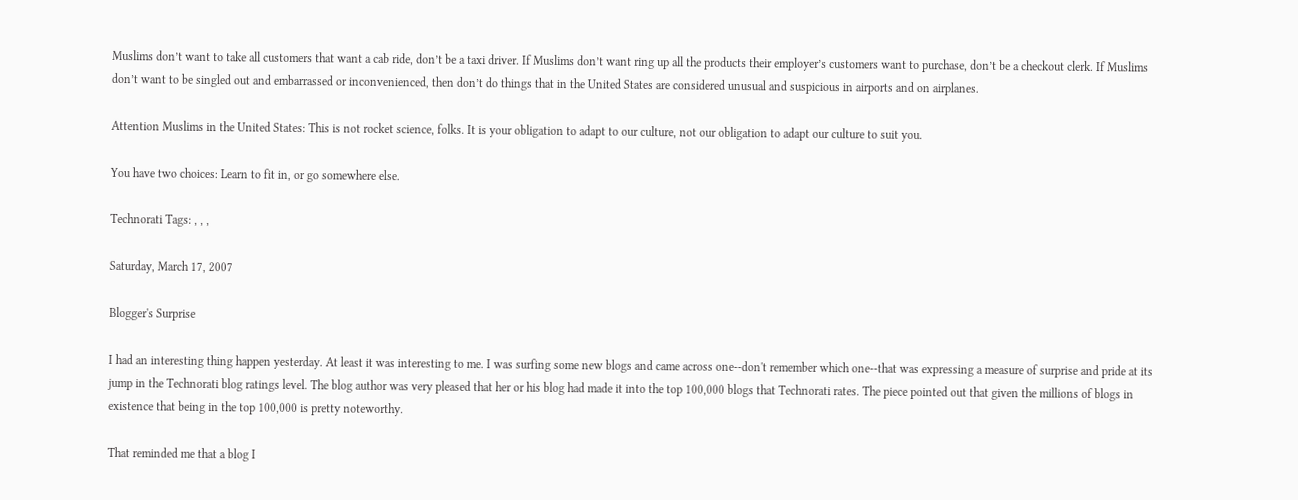Muslims don’t want to take all customers that want a cab ride, don’t be a taxi driver. If Muslims don’t want ring up all the products their employer’s customers want to purchase, don’t be a checkout clerk. If Muslims don’t want to be singled out and embarrassed or inconvenienced, then don’t do things that in the United States are considered unusual and suspicious in airports and on airplanes.

Attention Muslims in the United States: This is not rocket science, folks. It is your obligation to adapt to our culture, not our obligation to adapt our culture to suit you.

You have two choices: Learn to fit in, or go somewhere else.

Technorati Tags: , , ,

Saturday, March 17, 2007

Blogger's Surprise

I had an interesting thing happen yesterday. At least it was interesting to me. I was surfing some new blogs and came across one--don't remember which one--that was expressing a measure of surprise and pride at its jump in the Technorati blog ratings level. The blog author was very pleased that her or his blog had made it into the top 100,000 blogs that Technorati rates. The piece pointed out that given the millions of blogs in existence that being in the top 100,000 is pretty noteworthy.

That reminded me that a blog I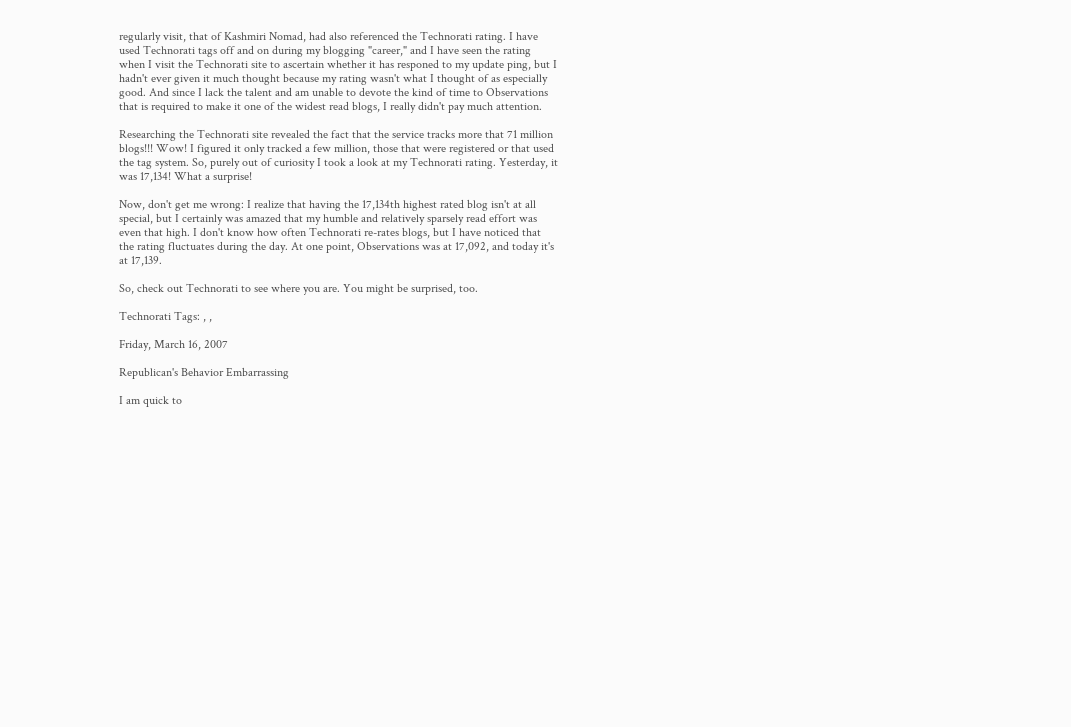regularly visit, that of Kashmiri Nomad, had also referenced the Technorati rating. I have used Technorati tags off and on during my blogging "career," and I have seen the rating when I visit the Technorati site to ascertain whether it has responed to my update ping, but I hadn't ever given it much thought because my rating wasn't what I thought of as especially good. And since I lack the talent and am unable to devote the kind of time to Observations that is required to make it one of the widest read blogs, I really didn't pay much attention.

Researching the Technorati site revealed the fact that the service tracks more that 71 million blogs!!! Wow! I figured it only tracked a few million, those that were registered or that used the tag system. So, purely out of curiosity I took a look at my Technorati rating. Yesterday, it was 17,134! What a surprise!

Now, don't get me wrong: I realize that having the 17,134th highest rated blog isn't at all special, but I certainly was amazed that my humble and relatively sparsely read effort was even that high. I don't know how often Technorati re-rates blogs, but I have noticed that the rating fluctuates during the day. At one point, Observations was at 17,092, and today it's at 17,139.

So, check out Technorati to see where you are. You might be surprised, too.

Technorati Tags: , ,

Friday, March 16, 2007

Republican's Behavior Embarrassing

I am quick to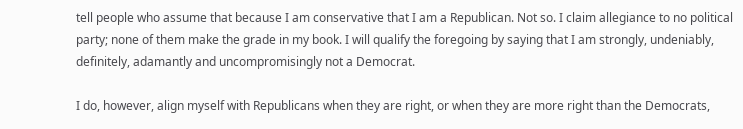tell people who assume that because I am conservative that I am a Republican. Not so. I claim allegiance to no political party; none of them make the grade in my book. I will qualify the foregoing by saying that I am strongly, undeniably, definitely, adamantly and uncompromisingly not a Democrat.

I do, however, align myself with Republicans when they are right, or when they are more right than the Democrats,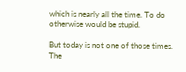which is nearly all the time. To do otherwise would be stupid.

But today is not one of those times. The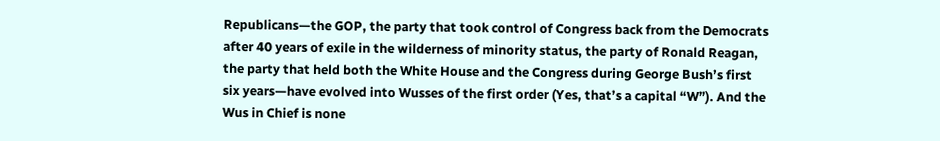Republicans—the GOP, the party that took control of Congress back from the Democrats after 40 years of exile in the wilderness of minority status, the party of Ronald Reagan, the party that held both the White House and the Congress during George Bush’s first six years—have evolved into Wusses of the first order (Yes, that’s a capital “W”). And the Wus in Chief is none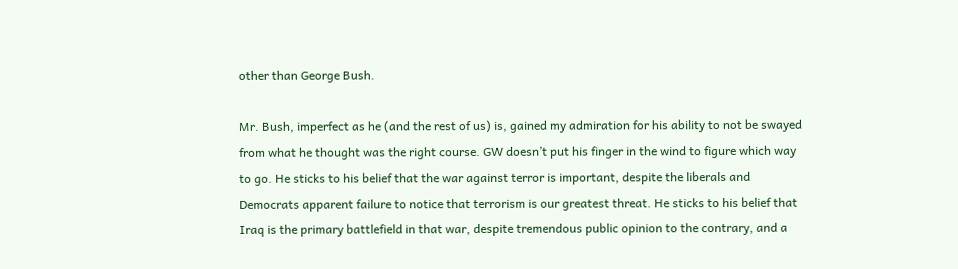other than George Bush.

Mr. Bush, imperfect as he (and the rest of us) is, gained my admiration for his ability to not be swayed from what he thought was the right course. GW doesn’t put his finger in the wind to figure which way to go. He sticks to his belief that the war against terror is important, despite the liberals and Democrats apparent failure to notice that terrorism is our greatest threat. He sticks to his belief that Iraq is the primary battlefield in that war, despite tremendous public opinion to the contrary, and a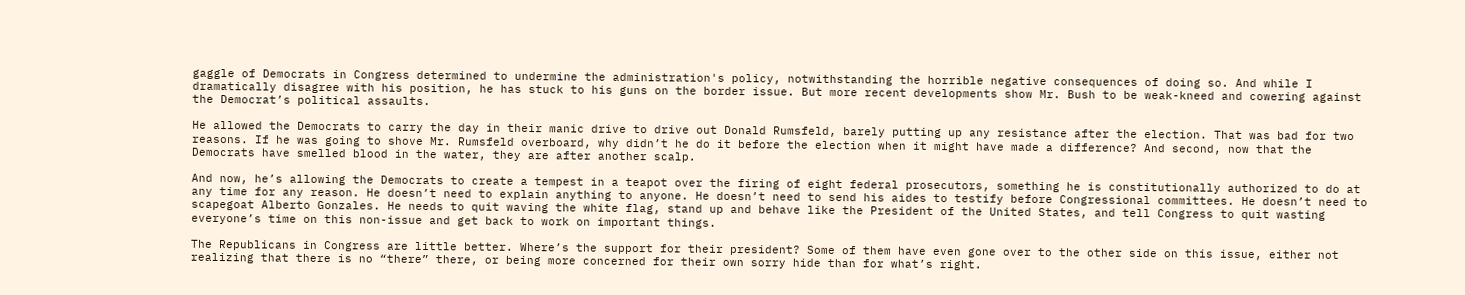gaggle of Democrats in Congress determined to undermine the administration's policy, notwithstanding the horrible negative consequences of doing so. And while I dramatically disagree with his position, he has stuck to his guns on the border issue. But more recent developments show Mr. Bush to be weak-kneed and cowering against the Democrat’s political assaults.

He allowed the Democrats to carry the day in their manic drive to drive out Donald Rumsfeld, barely putting up any resistance after the election. That was bad for two reasons. If he was going to shove Mr. Rumsfeld overboard, why didn’t he do it before the election when it might have made a difference? And second, now that the Democrats have smelled blood in the water, they are after another scalp.

And now, he’s allowing the Democrats to create a tempest in a teapot over the firing of eight federal prosecutors, something he is constitutionally authorized to do at any time for any reason. He doesn’t need to explain anything to anyone. He doesn’t need to send his aides to testify before Congressional committees. He doesn’t need to scapegoat Alberto Gonzales. He needs to quit waving the white flag, stand up and behave like the President of the United States, and tell Congress to quit wasting everyone’s time on this non-issue and get back to work on important things.

The Republicans in Congress are little better. Where’s the support for their president? Some of them have even gone over to the other side on this issue, either not realizing that there is no “there” there, or being more concerned for their own sorry hide than for what’s right.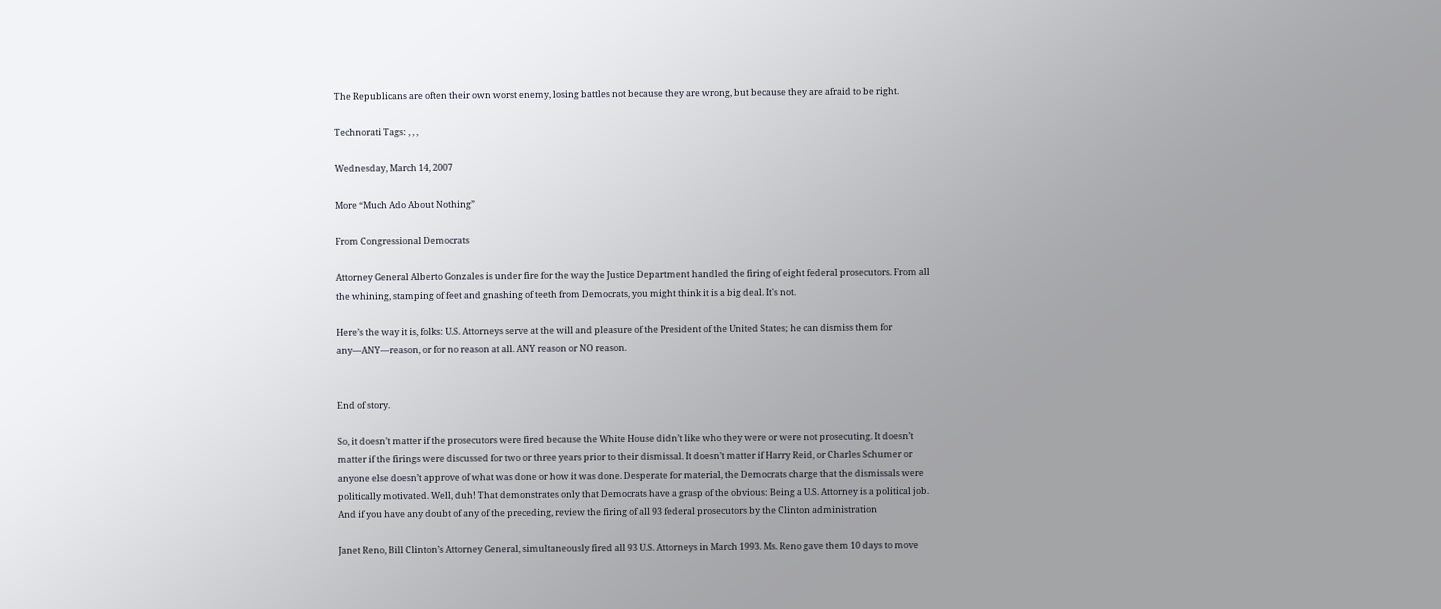The Republicans are often their own worst enemy, losing battles not because they are wrong, but because they are afraid to be right.

Technorati Tags: , , ,

Wednesday, March 14, 2007

More “Much Ado About Nothing”

From Congressional Democrats

Attorney General Alberto Gonzales is under fire for the way the Justice Department handled the firing of eight federal prosecutors. From all the whining, stamping of feet and gnashing of teeth from Democrats, you might think it is a big deal. It's not.

Here’s the way it is, folks: U.S. Attorneys serve at the will and pleasure of the President of the United States; he can dismiss them for any—ANY—reason, or for no reason at all. ANY reason or NO reason.


End of story.

So, it doesn’t matter if the prosecutors were fired because the White House didn’t like who they were or were not prosecuting. It doesn’t matter if the firings were discussed for two or three years prior to their dismissal. It doesn’t matter if Harry Reid, or Charles Schumer or anyone else doesn’t approve of what was done or how it was done. Desperate for material, the Democrats charge that the dismissals were politically motivated. Well, duh! That demonstrates only that Democrats have a grasp of the obvious: Being a U.S. Attorney is a political job. And if you have any doubt of any of the preceding, review the firing of all 93 federal prosecutors by the Clinton administration

Janet Reno, Bill Clinton’s Attorney General, simultaneously fired all 93 U.S. Attorneys in March 1993. Ms. Reno gave them 10 days to move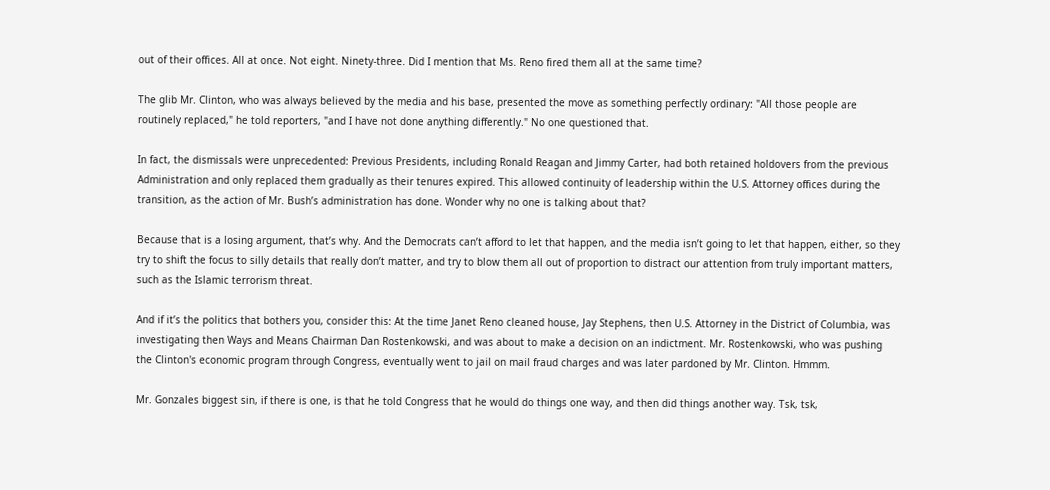out of their offices. All at once. Not eight. Ninety-three. Did I mention that Ms. Reno fired them all at the same time?

The glib Mr. Clinton, who was always believed by the media and his base, presented the move as something perfectly ordinary: "All those people are routinely replaced," he told reporters, "and I have not done anything differently." No one questioned that.

In fact, the dismissals were unprecedented: Previous Presidents, including Ronald Reagan and Jimmy Carter, had both retained holdovers from the previous Administration and only replaced them gradually as their tenures expired. This allowed continuity of leadership within the U.S. Attorney offices during the transition, as the action of Mr. Bush’s administration has done. Wonder why no one is talking about that?

Because that is a losing argument, that’s why. And the Democrats can’t afford to let that happen, and the media isn’t going to let that happen, either, so they try to shift the focus to silly details that really don’t matter, and try to blow them all out of proportion to distract our attention from truly important matters, such as the Islamic terrorism threat.

And if it’s the politics that bothers you, consider this: At the time Janet Reno cleaned house, Jay Stephens, then U.S. Attorney in the District of Columbia, was investigating then Ways and Means Chairman Dan Rostenkowski, and was about to make a decision on an indictment. Mr. Rostenkowski, who was pushing the Clinton's economic program through Congress, eventually went to jail on mail fraud charges and was later pardoned by Mr. Clinton. Hmmm.

Mr. Gonzales biggest sin, if there is one, is that he told Congress that he would do things one way, and then did things another way. Tsk, tsk,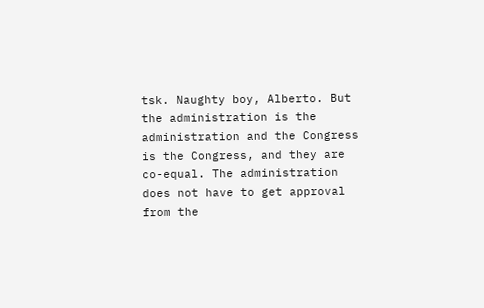tsk. Naughty boy, Alberto. But the administration is the administration and the Congress is the Congress, and they are co-equal. The administration does not have to get approval from the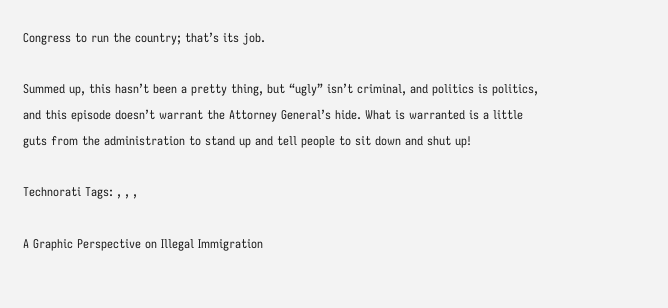Congress to run the country; that’s its job.

Summed up, this hasn’t been a pretty thing, but “ugly” isn’t criminal, and politics is politics, and this episode doesn’t warrant the Attorney General’s hide. What is warranted is a little guts from the administration to stand up and tell people to sit down and shut up!

Technorati Tags: , , ,

A Graphic Perspective on Illegal Immigration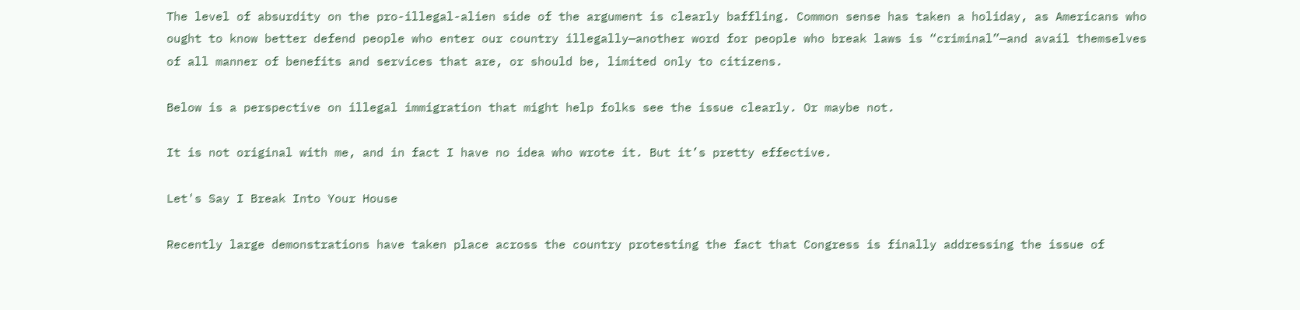The level of absurdity on the pro-illegal-alien side of the argument is clearly baffling. Common sense has taken a holiday, as Americans who ought to know better defend people who enter our country illegally—another word for people who break laws is “criminal”—and avail themselves of all manner of benefits and services that are, or should be, limited only to citizens.

Below is a perspective on illegal immigration that might help folks see the issue clearly. Or maybe not.

It is not original with me, and in fact I have no idea who wrote it. But it’s pretty effective.

Let's Say I Break Into Your House

Recently large demonstrations have taken place across the country protesting the fact that Congress is finally addressing the issue of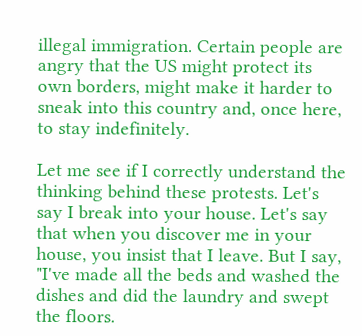illegal immigration. Certain people are angry that the US might protect its own borders, might make it harder to sneak into this country and, once here, to stay indefinitely.

Let me see if I correctly understand the thinking behind these protests. Let's say I break into your house. Let's say that when you discover me in your house, you insist that I leave. But I say, "I've made all the beds and washed the dishes and did the laundry and swept the floors.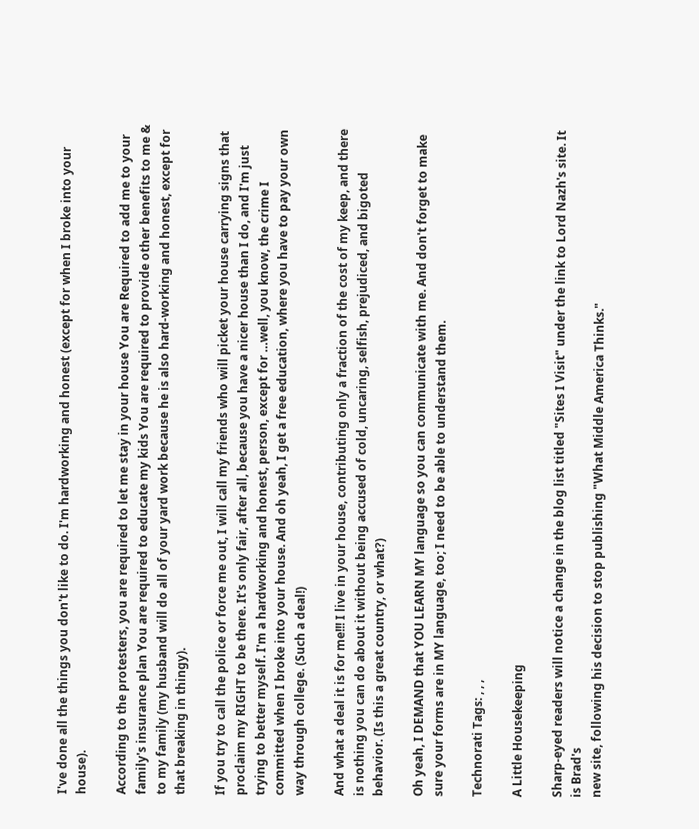I've done all the things you don't like to do. I'm hardworking and honest (except for when I broke into your house).

According to the protesters, you are required to let me stay in your house You are Required to add me to your family's insurance plan You are required to educate my kids You are required to provide other benefits to me & to my family (my husband will do all of your yard work because he is also hard-working and honest, except for that breaking in thingy).

If you try to call the police or force me out, I will call my friends who will picket your house carrying signs that proclaim my RIGHT to be there. It's only fair, after all, because you have a nicer house than I do, and I'm just trying to better myself. I'm a hardworking and honest, person, except for …well, you know, the crime I committed when I broke into your house. And oh yeah, I get a free education, where you have to pay your own way through college. (Such a deal!)

And what a deal it is for me!!! I live in your house, contributing only a fraction of the cost of my keep, and there is nothing you can do about it without being accused of cold, uncaring, selfish, prejudiced, and bigoted behavior. (Is this a great country, or what?)

Oh yeah, I DEMAND that YOU LEARN MY language so you can communicate with me. And don't forget to make sure your forms are in MY language, too; I need to be able to understand them.

Technorati Tags: , , ,

A Little Housekeeping

Sharp-eyed readers will notice a change in the blog list titled "Sites I Visit" under the link to Lord Nazh's site. It is Brad's
new site, following his decision to stop publishing "What Middle America Thinks."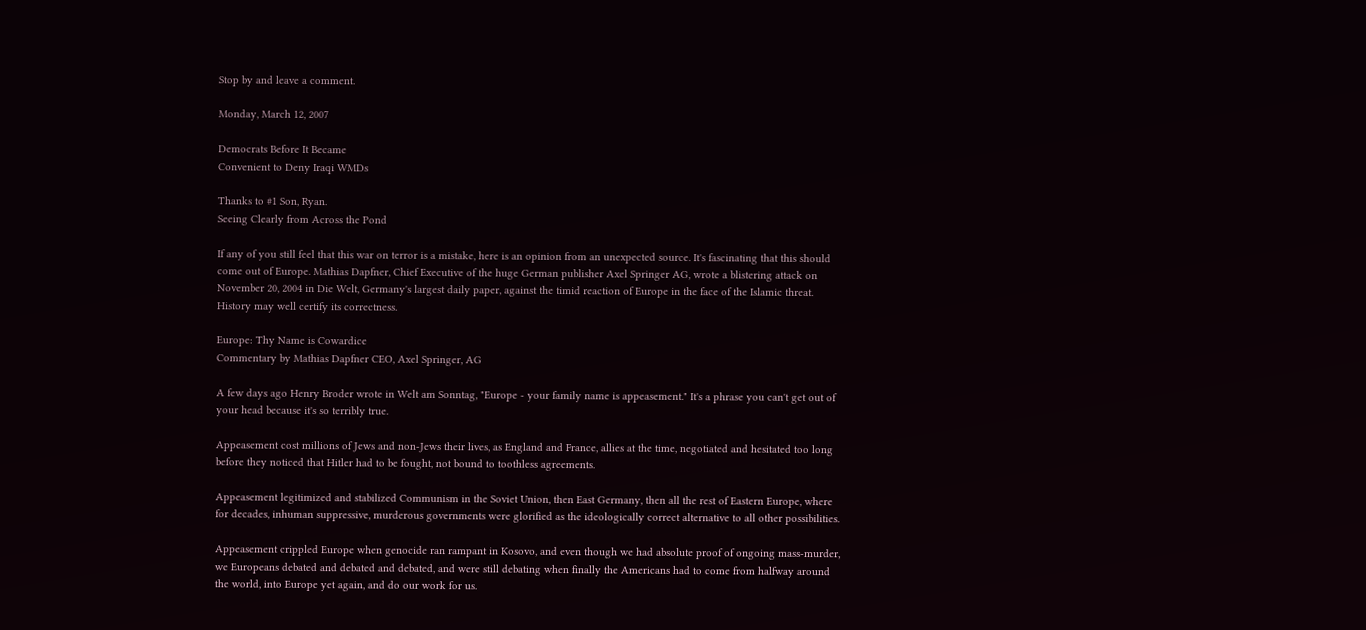Stop by and leave a comment.

Monday, March 12, 2007

Democrats Before It Became
Convenient to Deny Iraqi WMDs

Thanks to #1 Son, Ryan.
Seeing Clearly from Across the Pond

If any of you still feel that this war on terror is a mistake, here is an opinion from an unexpected source. It's fascinating that this should come out of Europe. Mathias Dapfner, Chief Executive of the huge German publisher Axel Springer AG, wrote a blistering attack on November 20, 2004 in Die Welt, Germany's largest daily paper, against the timid reaction of Europe in the face of the Islamic threat. History may well certify its correctness.

Europe: Thy Name is Cowardice
Commentary by Mathias Dapfner CEO, Axel Springer, AG

A few days ago Henry Broder wrote in Welt am Sonntag, "Europe - your family name is appeasement." It's a phrase you can't get out of your head because it's so terribly true.

Appeasement cost millions of Jews and non-Jews their lives, as England and France, allies at the time, negotiated and hesitated too long before they noticed that Hitler had to be fought, not bound to toothless agreements.

Appeasement legitimized and stabilized Communism in the Soviet Union, then East Germany, then all the rest of Eastern Europe, where for decades, inhuman suppressive, murderous governments were glorified as the ideologically correct alternative to all other possibilities.

Appeasement crippled Europe when genocide ran rampant in Kosovo, and even though we had absolute proof of ongoing mass-murder, we Europeans debated and debated and debated, and were still debating when finally the Americans had to come from halfway around the world, into Europe yet again, and do our work for us.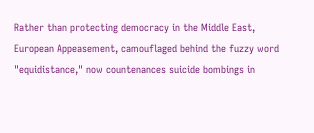Rather than protecting democracy in the Middle East, European Appeasement, camouflaged behind the fuzzy word "equidistance," now countenances suicide bombings in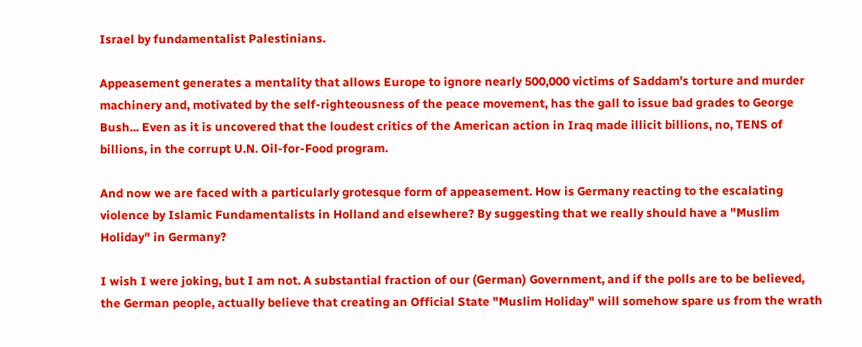Israel by fundamentalist Palestinians.

Appeasement generates a mentality that allows Europe to ignore nearly 500,000 victims of Saddam's torture and murder machinery and, motivated by the self-righteousness of the peace movement, has the gall to issue bad grades to George Bush... Even as it is uncovered that the loudest critics of the American action in Iraq made illicit billions, no, TENS of billions, in the corrupt U.N. Oil-for-Food program.

And now we are faced with a particularly grotesque form of appeasement. How is Germany reacting to the escalating violence by Islamic Fundamentalists in Holland and elsewhere? By suggesting that we really should have a "Muslim Holiday" in Germany?

I wish I were joking, but I am not. A substantial fraction of our (German) Government, and if the polls are to be believed, the German people, actually believe that creating an Official State "Muslim Holiday" will somehow spare us from the wrath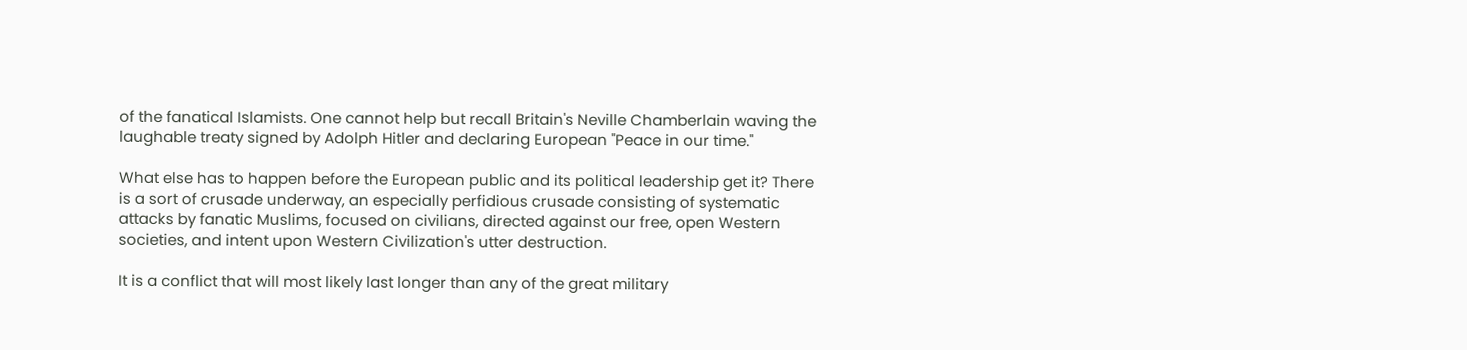of the fanatical Islamists. One cannot help but recall Britain's Neville Chamberlain waving the laughable treaty signed by Adolph Hitler and declaring European "Peace in our time."

What else has to happen before the European public and its political leadership get it? There is a sort of crusade underway, an especially perfidious crusade consisting of systematic attacks by fanatic Muslims, focused on civilians, directed against our free, open Western societies, and intent upon Western Civilization's utter destruction.

It is a conflict that will most likely last longer than any of the great military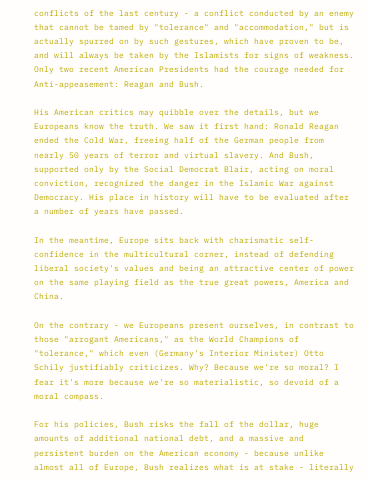conflicts of the last century - a conflict conducted by an enemy that cannot be tamed by "tolerance" and "accommodation," but is actually spurred on by such gestures, which have proven to be, and will always be taken by the Islamists for signs of weakness. Only two recent American Presidents had the courage needed for Anti-appeasement: Reagan and Bush.

His American critics may quibble over the details, but we Europeans know the truth. We saw it first hand: Ronald Reagan ended the Cold War, freeing half of the German people from nearly 50 years of terror and virtual slavery. And Bush, supported only by the Social Democrat Blair, acting on moral conviction, recognized the danger in the Islamic War against Democracy. His place in history will have to be evaluated after a number of years have passed.

In the meantime, Europe sits back with charismatic self-confidence in the multicultural corner, instead of defending liberal society's values and being an attractive center of power on the same playing field as the true great powers, America and China.

On the contrary - we Europeans present ourselves, in contrast to those "arrogant Americans," as the World Champions of "tolerance," which even (Germany's Interior Minister) Otto Schily justifiably criticizes. Why? Because we're so moral? I fear it's more because we're so materialistic, so devoid of a moral compass.

For his policies, Bush risks the fall of the dollar, huge amounts of additional national debt, and a massive and persistent burden on the American economy - because unlike almost all of Europe, Bush realizes what is at stake - literally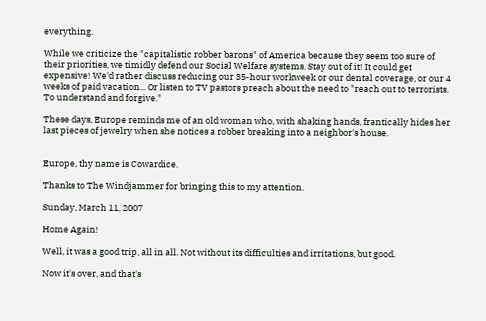everything.

While we criticize the "capitalistic robber barons" of America because they seem too sure of their priorities, we timidly defend our Social Welfare systems. Stay out of it! It could get expensive! We'd rather discuss reducing our 35-hour workweek or our dental coverage, or our 4 weeks of paid vacation... Or listen to TV pastors preach about the need to "reach out to terrorists. To understand and forgive."

These days, Europe reminds me of an old woman who, with shaking hands, frantically hides her last pieces of jewelry when she notices a robber breaking into a neighbor's house.


Europe, thy name is Cowardice.

Thanks to The Windjammer for bringing this to my attention.

Sunday, March 11, 2007

Home Again!

Well, it was a good trip, all in all. Not without its difficulties and irritations, but good.

Now it's over, and that's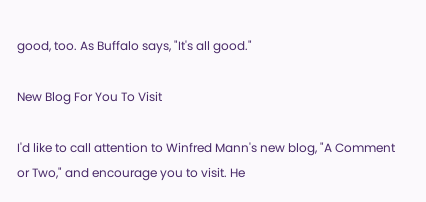good, too. As Buffalo says, "It's all good."

New Blog For You To Visit

I'd like to call attention to Winfred Mann's new blog, "A Comment or Two," and encourage you to visit. He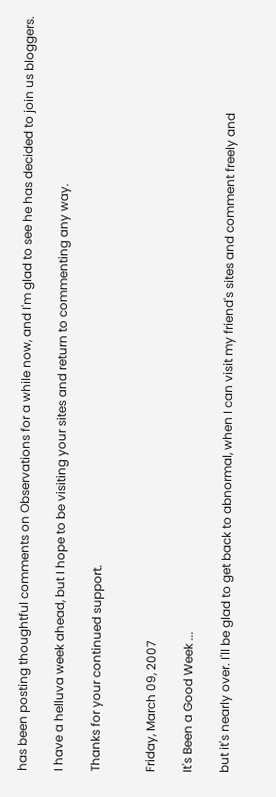has been posting thoughtful comments on Observations for a while now, and I'm glad to see he has decided to join us bloggers.

I have a helluva week ahead, but I hope to be visiting your sites and return to commenting any way.

Thanks for your continued support.


Friday, March 09, 2007

It's Been a Good Week ...

but it's nearly over. I'll be glad to get back to abnormal, when I can visit my friend's sites and comment freely and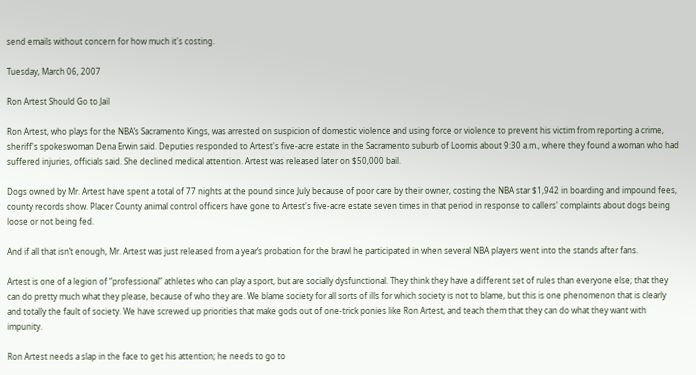send emails without concern for how much it's costing.

Tuesday, March 06, 2007

Ron Artest Should Go to Jail

Ron Artest, who plays for the NBA’s Sacramento Kings, was arrested on suspicion of domestic violence and using force or violence to prevent his victim from reporting a crime, sheriff's spokeswoman Dena Erwin said. Deputies responded to Artest's five-acre estate in the Sacramento suburb of Loomis about 9:30 a.m., where they found a woman who had suffered injuries, officials said. She declined medical attention. Artest was released later on $50,000 bail.

Dogs owned by Mr. Artest have spent a total of 77 nights at the pound since July because of poor care by their owner, costing the NBA star $1,942 in boarding and impound fees, county records show. Placer County animal control officers have gone to Artest's five-acre estate seven times in that period in response to callers' complaints about dogs being loose or not being fed.

And if all that isn’t enough, Mr. Artest was just released from a year’s probation for the brawl he participated in when several NBA players went into the stands after fans.

Artest is one of a legion of “professional” athletes who can play a sport, but are socially dysfunctional. They think they have a different set of rules than everyone else; that they can do pretty much what they please, because of who they are. We blame society for all sorts of ills for which society is not to blame, but this is one phenomenon that is clearly and totally the fault of society. We have screwed up priorities that make gods out of one-trick ponies like Ron Artest, and teach them that they can do what they want with impunity.

Ron Artest needs a slap in the face to get his attention; he needs to go to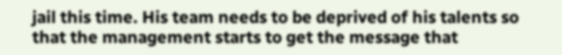jail this time. His team needs to be deprived of his talents so that the management starts to get the message that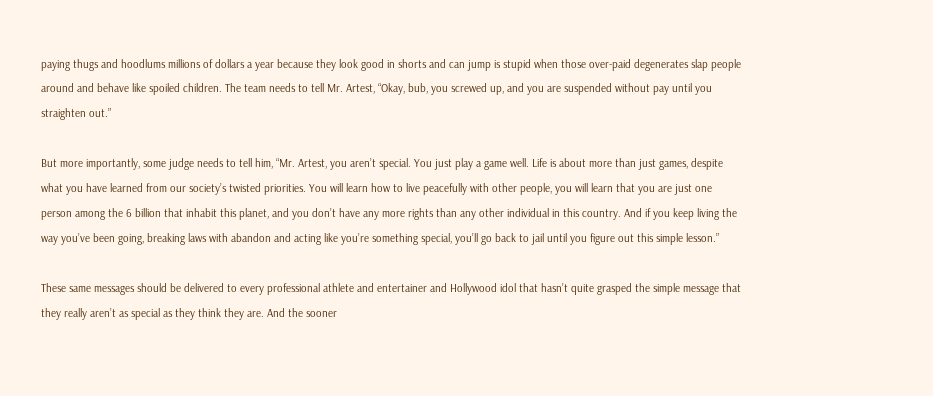paying thugs and hoodlums millions of dollars a year because they look good in shorts and can jump is stupid when those over-paid degenerates slap people around and behave like spoiled children. The team needs to tell Mr. Artest, “Okay, bub, you screwed up, and you are suspended without pay until you straighten out.”

But more importantly, some judge needs to tell him, “Mr. Artest, you aren’t special. You just play a game well. Life is about more than just games, despite what you have learned from our society’s twisted priorities. You will learn how to live peacefully with other people, you will learn that you are just one person among the 6 billion that inhabit this planet, and you don’t have any more rights than any other individual in this country. And if you keep living the way you’ve been going, breaking laws with abandon and acting like you’re something special, you’ll go back to jail until you figure out this simple lesson.”

These same messages should be delivered to every professional athlete and entertainer and Hollywood idol that hasn’t quite grasped the simple message that they really aren’t as special as they think they are. And the sooner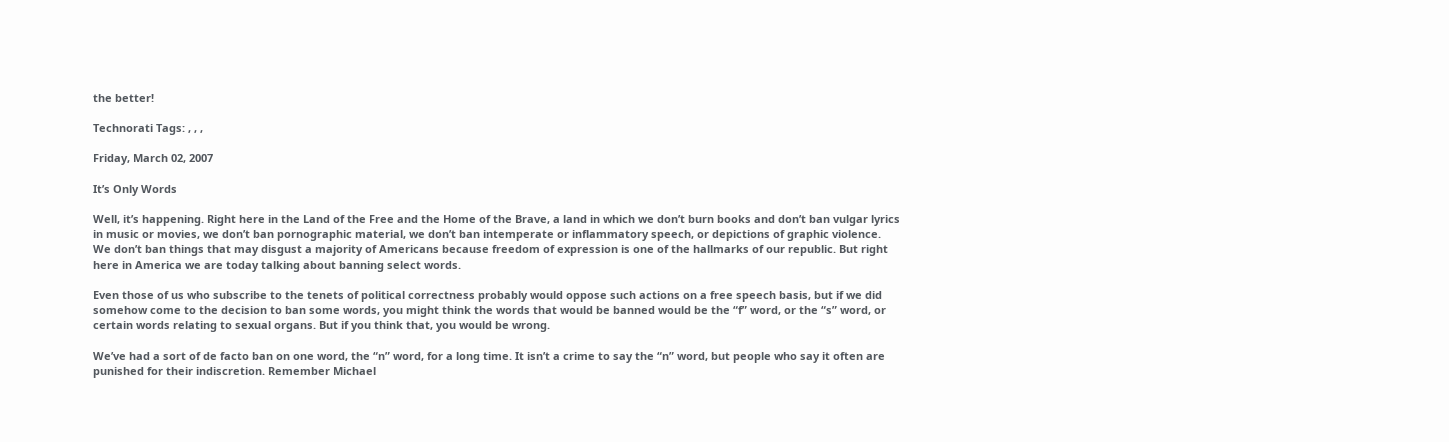the better!

Technorati Tags: , , ,

Friday, March 02, 2007

It’s Only Words

Well, it’s happening. Right here in the Land of the Free and the Home of the Brave, a land in which we don’t burn books and don’t ban vulgar lyrics in music or movies, we don’t ban pornographic material, we don’t ban intemperate or inflammatory speech, or depictions of graphic violence. We don’t ban things that may disgust a majority of Americans because freedom of expression is one of the hallmarks of our republic. But right here in America we are today talking about banning select words.

Even those of us who subscribe to the tenets of political correctness probably would oppose such actions on a free speech basis, but if we did somehow come to the decision to ban some words, you might think the words that would be banned would be the “f” word, or the “s” word, or certain words relating to sexual organs. But if you think that, you would be wrong.

We’ve had a sort of de facto ban on one word, the “n” word, for a long time. It isn’t a crime to say the “n” word, but people who say it often are punished for their indiscretion. Remember Michael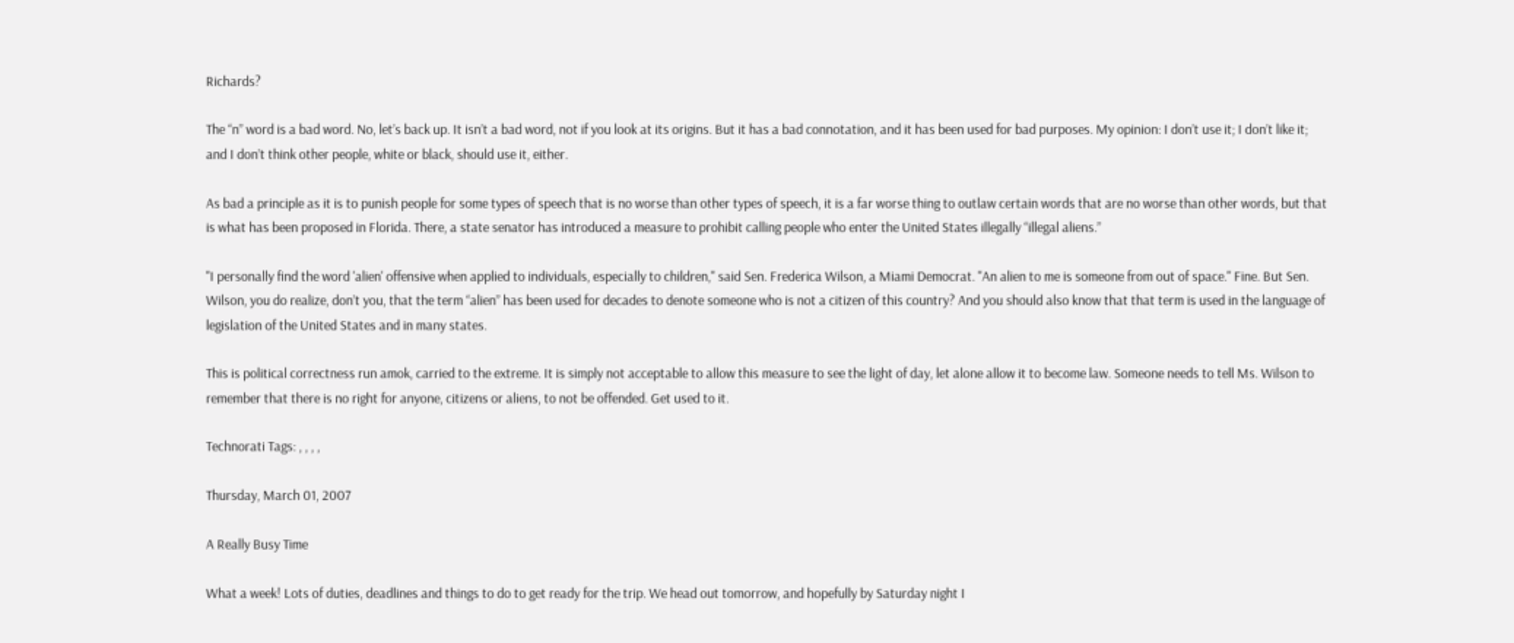Richards?

The “n” word is a bad word. No, let’s back up. It isn’t a bad word, not if you look at its origins. But it has a bad connotation, and it has been used for bad purposes. My opinion: I don’t use it; I don’t like it; and I don’t think other people, white or black, should use it, either.

As bad a principle as it is to punish people for some types of speech that is no worse than other types of speech, it is a far worse thing to outlaw certain words that are no worse than other words, but that is what has been proposed in Florida. There, a state senator has introduced a measure to prohibit calling people who enter the United States illegally “illegal aliens.”

"I personally find the word 'alien' offensive when applied to individuals, especially to children," said Sen. Frederica Wilson, a Miami Democrat. "An alien to me is someone from out of space." Fine. But Sen. Wilson, you do realize, don’t you, that the term “alien” has been used for decades to denote someone who is not a citizen of this country? And you should also know that that term is used in the language of legislation of the United States and in many states.

This is political correctness run amok, carried to the extreme. It is simply not acceptable to allow this measure to see the light of day, let alone allow it to become law. Someone needs to tell Ms. Wilson to remember that there is no right for anyone, citizens or aliens, to not be offended. Get used to it.

Technorati Tags: , , , ,

Thursday, March 01, 2007

A Really Busy Time

What a week! Lots of duties, deadlines and things to do to get ready for the trip. We head out tomorrow, and hopefully by Saturday night I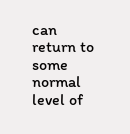can return to some normal level of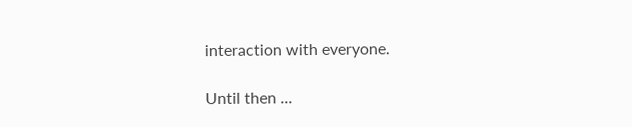interaction with everyone.

Until then ...